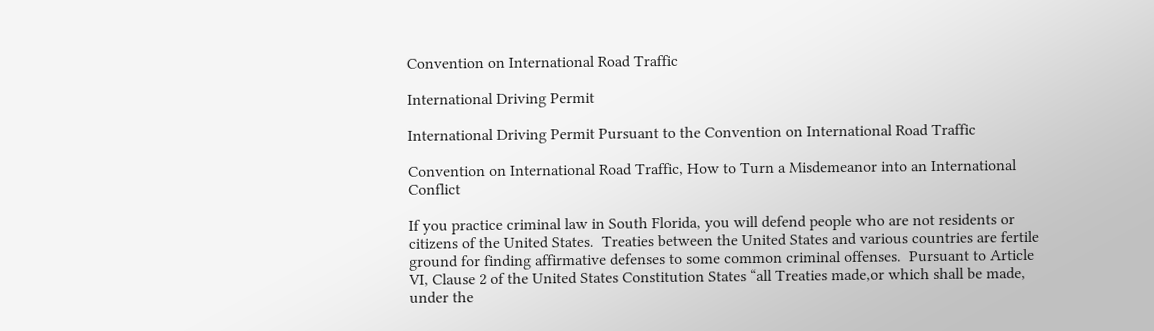Convention on International Road Traffic

International Driving Permit

International Driving Permit Pursuant to the Convention on International Road Traffic

Convention on International Road Traffic, How to Turn a Misdemeanor into an International Conflict

If you practice criminal law in South Florida, you will defend people who are not residents or citizens of the United States.  Treaties between the United States and various countries are fertile ground for finding affirmative defenses to some common criminal offenses.  Pursuant to Article VI, Clause 2 of the United States Constitution States “all Treaties made,or which shall be made, under the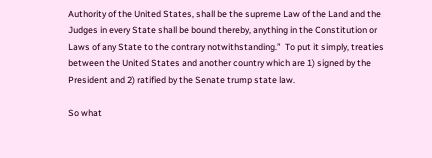Authority of the United States, shall be the supreme Law of the Land and the Judges in every State shall be bound thereby, anything in the Constitution or Laws of any State to the contrary notwithstanding.”  To put it simply, treaties between the United States and another country which are 1) signed by the President and 2) ratified by the Senate trump state law.

So what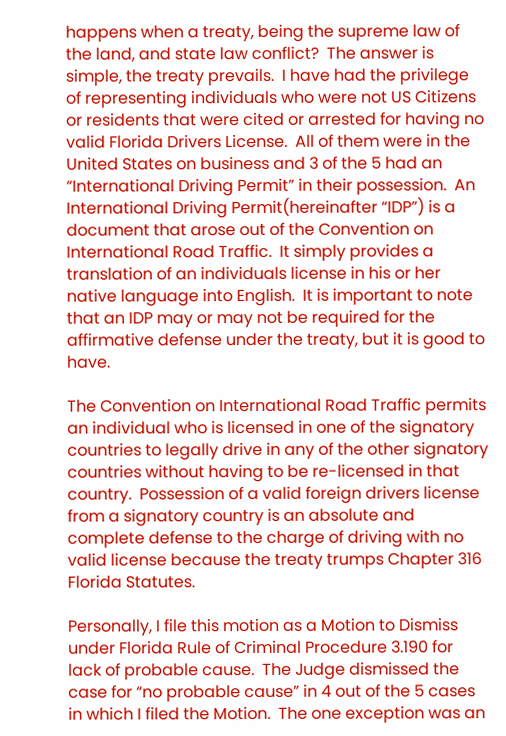happens when a treaty, being the supreme law of the land, and state law conflict?  The answer is simple, the treaty prevails.  I have had the privilege of representing individuals who were not US Citizens or residents that were cited or arrested for having no valid Florida Drivers License.  All of them were in the United States on business and 3 of the 5 had an “International Driving Permit” in their possession.  An International Driving Permit(hereinafter “IDP”) is a document that arose out of the Convention on International Road Traffic.  It simply provides a translation of an individuals license in his or her native language into English.  It is important to note that an IDP may or may not be required for the affirmative defense under the treaty, but it is good to have.

The Convention on International Road Traffic permits an individual who is licensed in one of the signatory countries to legally drive in any of the other signatory countries without having to be re-licensed in that country.  Possession of a valid foreign drivers license from a signatory country is an absolute and complete defense to the charge of driving with no valid license because the treaty trumps Chapter 316 Florida Statutes.

Personally, I file this motion as a Motion to Dismiss under Florida Rule of Criminal Procedure 3.190 for lack of probable cause.  The Judge dismissed the case for “no probable cause” in 4 out of the 5 cases in which I filed the Motion.  The one exception was an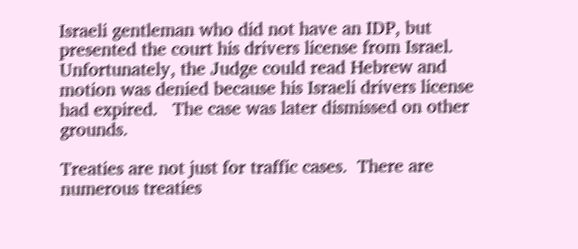Israeli gentleman who did not have an IDP, but presented the court his drivers license from Israel.  Unfortunately, the Judge could read Hebrew and motion was denied because his Israeli drivers license had expired.   The case was later dismissed on other grounds.

Treaties are not just for traffic cases.  There are numerous treaties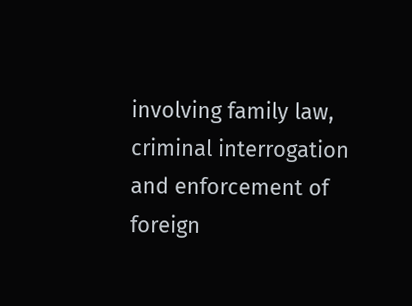involving family law, criminal interrogation and enforcement of foreign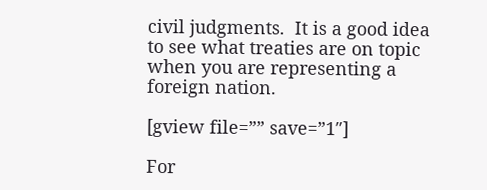civil judgments.  It is a good idea to see what treaties are on topic when you are representing a foreign nation.

[gview file=”” save=”1″]

For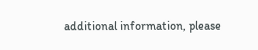additional information, please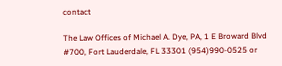contact

The Law Offices of Michael A. Dye, PA, 1 E Broward Blvd #700, Fort Lauderdale, FL 33301 (954)990-0525 or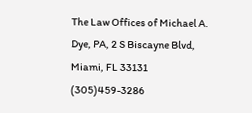The Law Offices of Michael A. Dye, PA, 2 S Biscayne Blvd, Miami, FL 33131 (305)459-3286